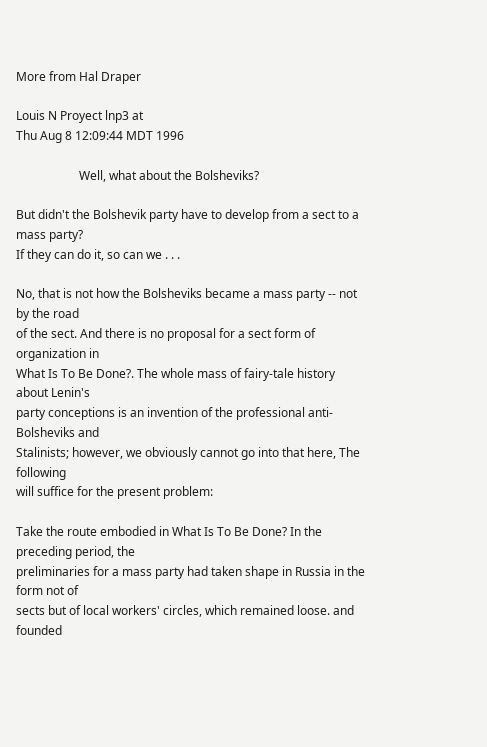More from Hal Draper

Louis N Proyect lnp3 at
Thu Aug 8 12:09:44 MDT 1996

                     Well, what about the Bolsheviks?

But didn't the Bolshevik party have to develop from a sect to a mass party?
If they can do it, so can we . . .

No, that is not how the Bolsheviks became a mass party -- not by the road
of the sect. And there is no proposal for a sect form of organization in
What Is To Be Done?. The whole mass of fairy-tale history about Lenin's
party conceptions is an invention of the professional anti-Bolsheviks and
Stalinists; however, we obviously cannot go into that here, The following
will suffice for the present problem:

Take the route embodied in What Is To Be Done? In the preceding period, the
preliminaries for a mass party had taken shape in Russia in the form not of
sects but of local workers' circles, which remained loose. and founded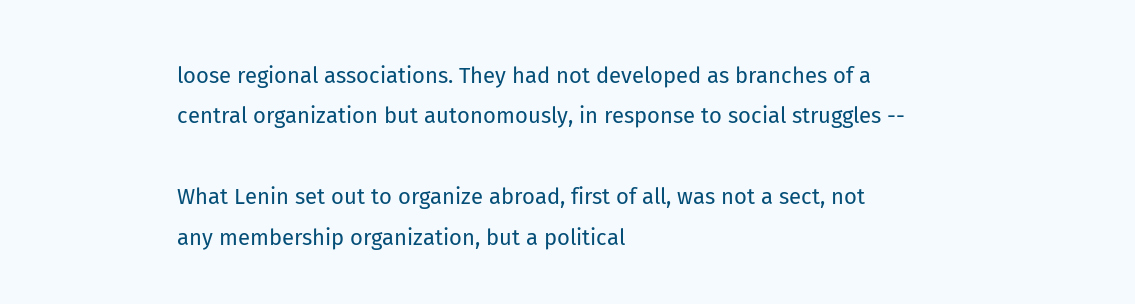loose regional associations. They had not developed as branches of a
central organization but autonomously, in response to social struggles --

What Lenin set out to organize abroad, first of all, was not a sect, not
any membership organization, but a political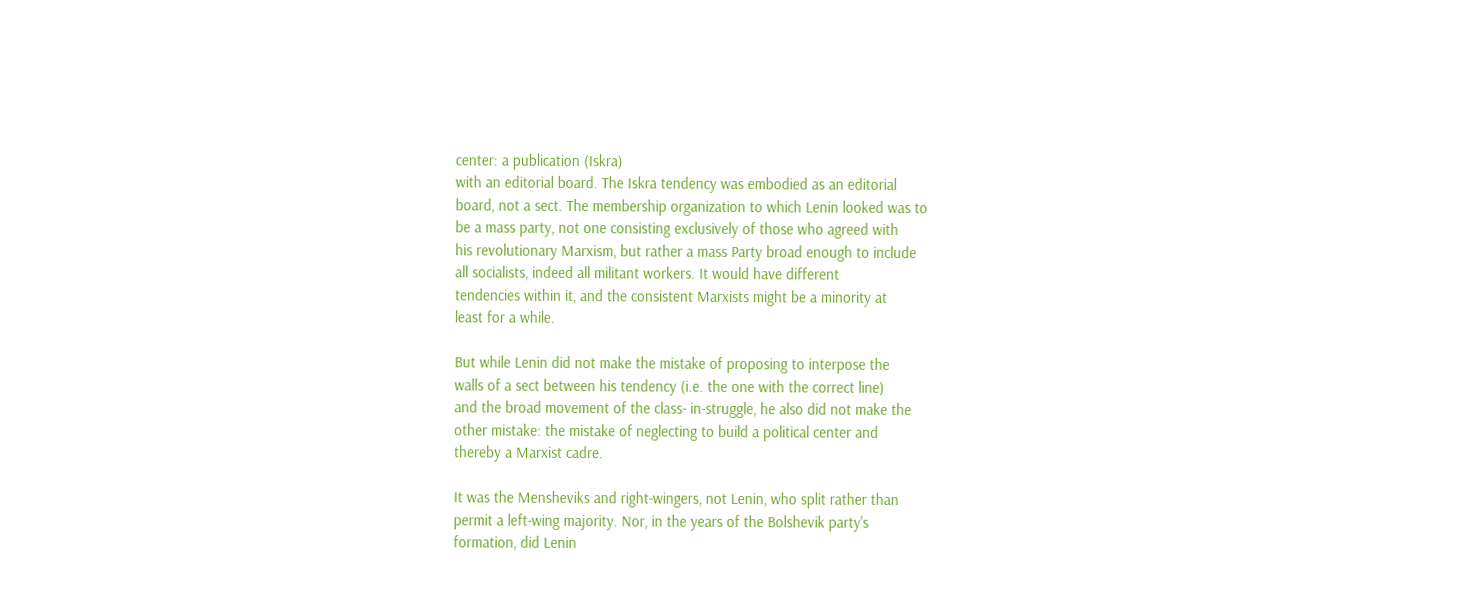center: a publication (Iskra)
with an editorial board. The Iskra tendency was embodied as an editorial
board, not a sect. The membership organization to which Lenin looked was to
be a mass party, not one consisting exclusively of those who agreed with
his revolutionary Marxism, but rather a mass Party broad enough to include
all socialists, indeed all militant workers. It would have different
tendencies within it, and the consistent Marxists might be a minority at
least for a while.

But while Lenin did not make the mistake of proposing to interpose the
walls of a sect between his tendency (i.e. the one with the correct line)
and the broad movement of the class- in-struggle, he also did not make the
other mistake: the mistake of neglecting to build a political center and
thereby a Marxist cadre.

It was the Mensheviks and right-wingers, not Lenin, who split rather than
permit a left-wing majority. Nor, in the years of the Bolshevik party's
formation, did Lenin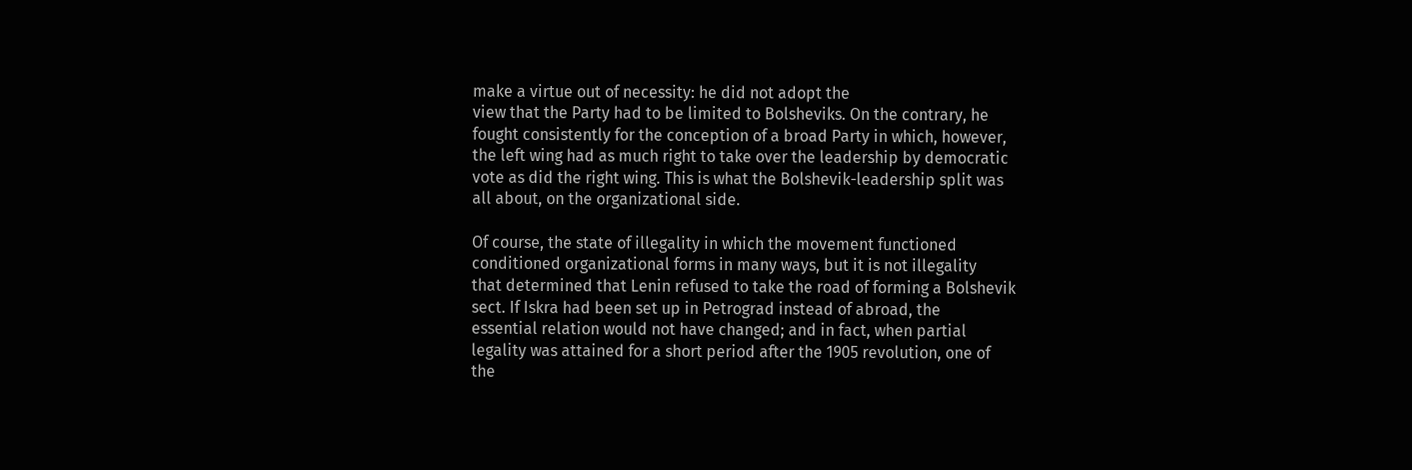make a virtue out of necessity: he did not adopt the
view that the Party had to be limited to Bolsheviks. On the contrary, he
fought consistently for the conception of a broad Party in which, however,
the left wing had as much right to take over the leadership by democratic
vote as did the right wing. This is what the Bolshevik-leadership split was
all about, on the organizational side.

Of course, the state of illegality in which the movement functioned
conditioned organizational forms in many ways, but it is not illegality
that determined that Lenin refused to take the road of forming a Bolshevik
sect. If Iskra had been set up in Petrograd instead of abroad, the
essential relation would not have changed; and in fact, when partial
legality was attained for a short period after the 1905 revolution, one of
the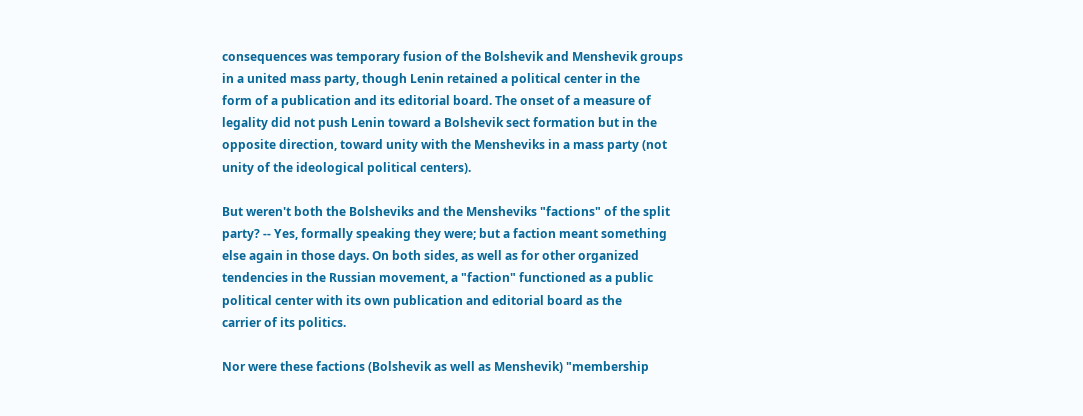consequences was temporary fusion of the Bolshevik and Menshevik groups
in a united mass party, though Lenin retained a political center in the
form of a publication and its editorial board. The onset of a measure of
legality did not push Lenin toward a Bolshevik sect formation but in the
opposite direction, toward unity with the Mensheviks in a mass party (not
unity of the ideological political centers).

But weren't both the Bolsheviks and the Mensheviks "factions" of the split
party? -- Yes, formally speaking they were; but a faction meant something
else again in those days. On both sides, as well as for other organized
tendencies in the Russian movement, a "faction" functioned as a public
political center with its own publication and editorial board as the
carrier of its politics.

Nor were these factions (Bolshevik as well as Menshevik) "membership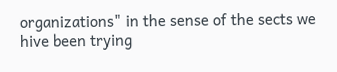organizations" in the sense of the sects we hive been trying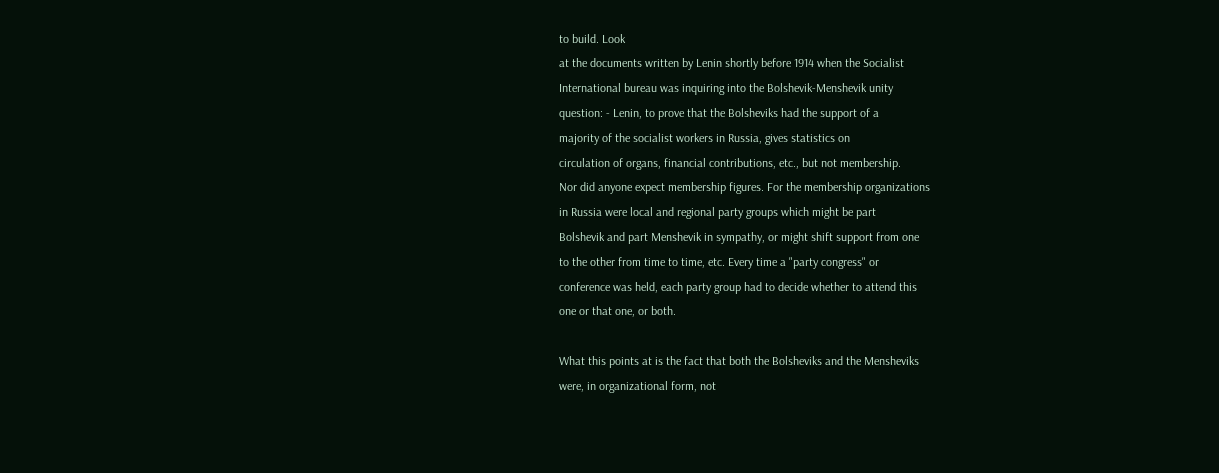to build. Look
at the documents written by Lenin shortly before 1914 when the Socialist
International bureau was inquiring into the Bolshevik-Menshevik unity
question: - Lenin, to prove that the Bolsheviks had the support of a
majority of the socialist workers in Russia, gives statistics on
circulation of organs, financial contributions, etc., but not membership.
Nor did anyone expect membership figures. For the membership organizations
in Russia were local and regional party groups which might be part
Bolshevik and part Menshevik in sympathy, or might shift support from one
to the other from time to time, etc. Every time a "party congress" or
conference was held, each party group had to decide whether to attend this
one or that one, or both.

What this points at is the fact that both the Bolsheviks and the Mensheviks
were, in organizational form, not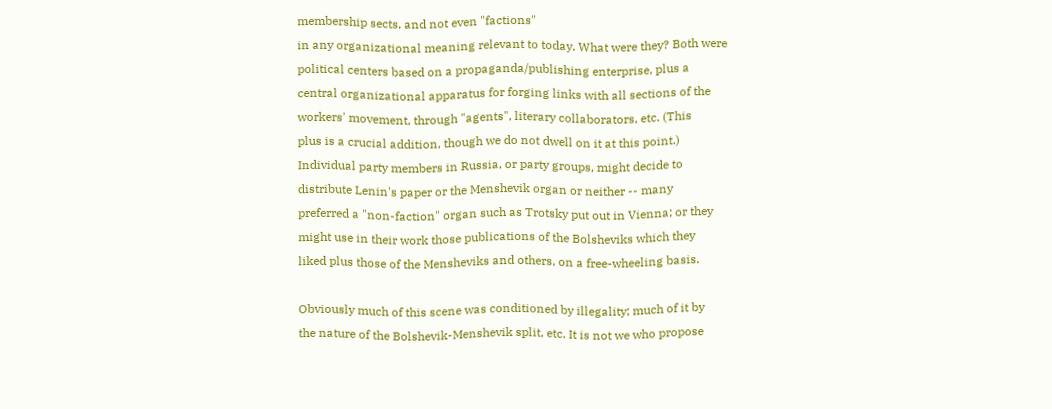membership sects, and not even "factions"
in any organizational meaning relevant to today. What were they? Both were
political centers based on a propaganda/publishing enterprise, plus a
central organizational apparatus for forging links with all sections of the
workers' movement, through "agents", literary collaborators, etc. (This
plus is a crucial addition, though we do not dwell on it at this point.)
Individual party members in Russia, or party groups, might decide to
distribute Lenin's paper or the Menshevik organ or neither -- many
preferred a "non-faction" organ such as Trotsky put out in Vienna; or they
might use in their work those publications of the Bolsheviks which they
liked plus those of the Mensheviks and others, on a free-wheeling basis.

Obviously much of this scene was conditioned by illegality; much of it by
the nature of the Bolshevik-Menshevik split, etc. It is not we who propose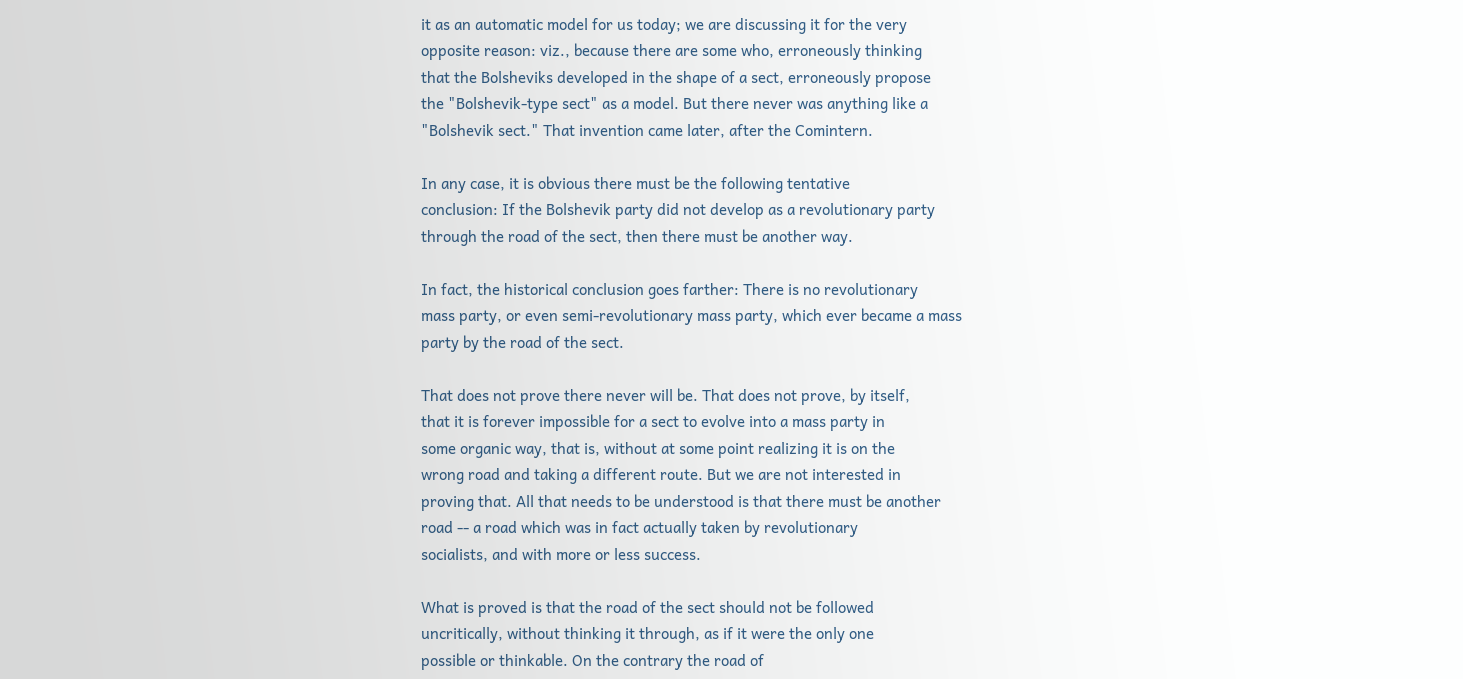it as an automatic model for us today; we are discussing it for the very
opposite reason: viz., because there are some who, erroneously thinking
that the Bolsheviks developed in the shape of a sect, erroneously propose
the "Bolshevik-type sect" as a model. But there never was anything like a
"Bolshevik sect." That invention came later, after the Comintern.

In any case, it is obvious there must be the following tentative
conclusion: If the Bolshevik party did not develop as a revolutionary party
through the road of the sect, then there must be another way.

In fact, the historical conclusion goes farther: There is no revolutionary
mass party, or even semi-revolutionary mass party, which ever became a mass
party by the road of the sect.

That does not prove there never will be. That does not prove, by itself,
that it is forever impossible for a sect to evolve into a mass party in
some organic way, that is, without at some point realizing it is on the
wrong road and taking a different route. But we are not interested in
proving that. All that needs to be understood is that there must be another
road -- a road which was in fact actually taken by revolutionary
socialists, and with more or less success.

What is proved is that the road of the sect should not be followed
uncritically, without thinking it through, as if it were the only one
possible or thinkable. On the contrary the road of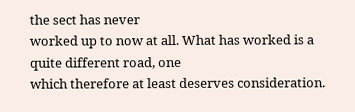the sect has never
worked up to now at all. What has worked is a quite different road, one
which therefore at least deserves consideration.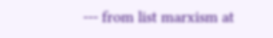--- from list marxism at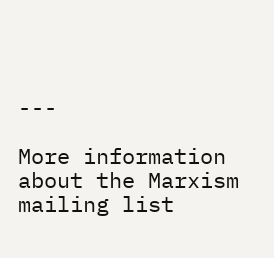---

More information about the Marxism mailing list